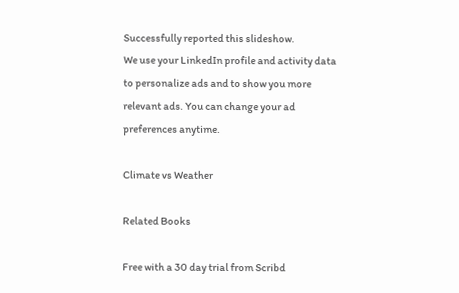Successfully reported this slideshow.
We use your LinkedIn profile and activity data to personalize ads and to show you more relevant ads. You can change your ad preferences anytime.

Climate vs Weather

Related Books

Free with a 30 day trial from Scribd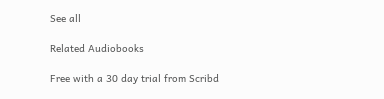See all

Related Audiobooks

Free with a 30 day trial from Scribd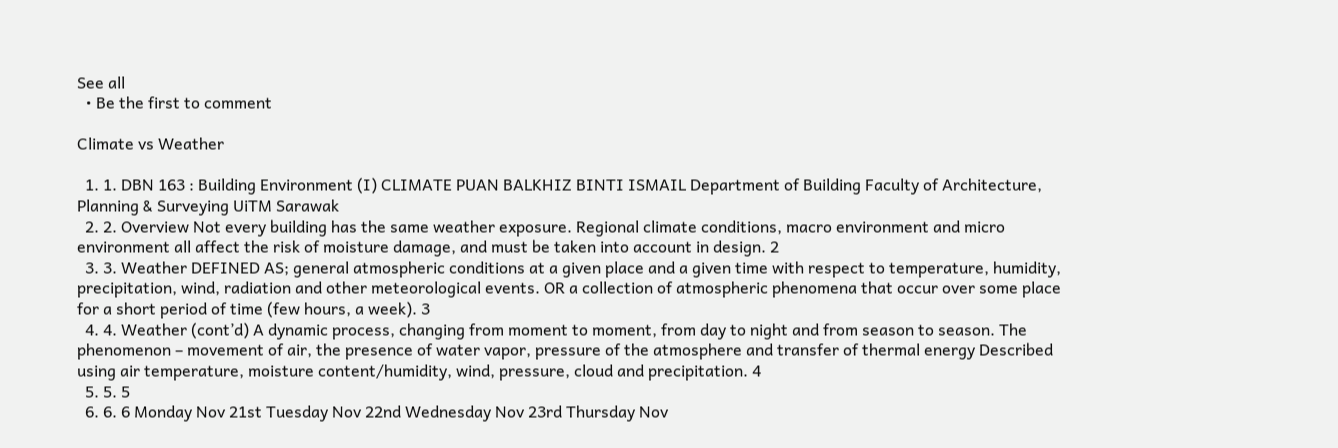See all
  • Be the first to comment

Climate vs Weather

  1. 1. DBN 163 : Building Environment (I) CLIMATE PUAN BALKHIZ BINTI ISMAIL Department of Building Faculty of Architecture, Planning & Surveying UiTM Sarawak
  2. 2. Overview Not every building has the same weather exposure. Regional climate conditions, macro environment and micro environment all affect the risk of moisture damage, and must be taken into account in design. 2
  3. 3. Weather DEFINED AS; general atmospheric conditions at a given place and a given time with respect to temperature, humidity, precipitation, wind, radiation and other meteorological events. OR a collection of atmospheric phenomena that occur over some place for a short period of time (few hours, a week). 3
  4. 4. Weather (cont’d) A dynamic process, changing from moment to moment, from day to night and from season to season. The phenomenon – movement of air, the presence of water vapor, pressure of the atmosphere and transfer of thermal energy Described using air temperature, moisture content/humidity, wind, pressure, cloud and precipitation. 4
  5. 5. 5
  6. 6. 6 Monday Nov 21st Tuesday Nov 22nd Wednesday Nov 23rd Thursday Nov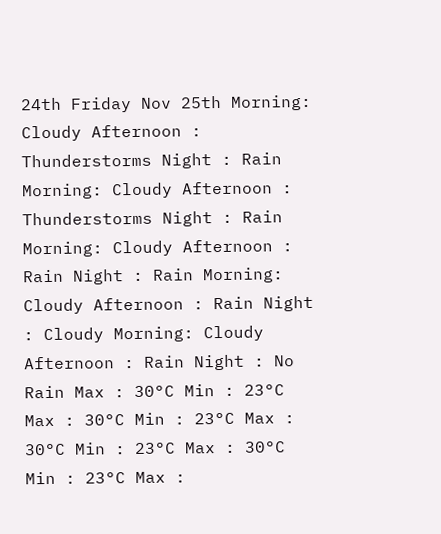24th Friday Nov 25th Morning: Cloudy Afternoon : Thunderstorms Night : Rain Morning: Cloudy Afternoon : Thunderstorms Night : Rain Morning: Cloudy Afternoon : Rain Night : Rain Morning: Cloudy Afternoon : Rain Night : Cloudy Morning: Cloudy Afternoon : Rain Night : No Rain Max : 30°C Min : 23°C Max : 30°C Min : 23°C Max : 30°C Min : 23°C Max : 30°C Min : 23°C Max :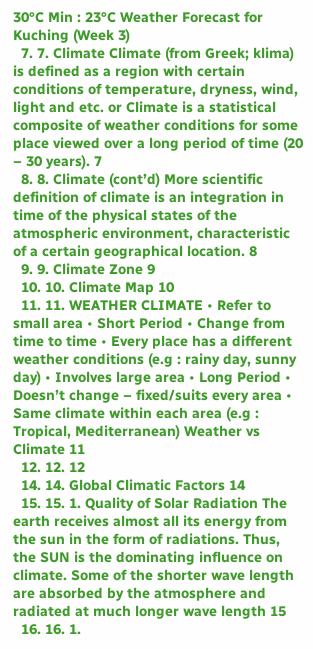30°C Min : 23°C Weather Forecast for Kuching (Week 3)
  7. 7. Climate Climate (from Greek; klima) is defined as a region with certain conditions of temperature, dryness, wind, light and etc. or Climate is a statistical composite of weather conditions for some place viewed over a long period of time (20 – 30 years). 7
  8. 8. Climate (cont’d) More scientific definition of climate is an integration in time of the physical states of the atmospheric environment, characteristic of a certain geographical location. 8
  9. 9. Climate Zone 9
  10. 10. Climate Map 10
  11. 11. WEATHER CLIMATE • Refer to small area • Short Period • Change from time to time • Every place has a different weather conditions (e.g : rainy day, sunny day) • Involves large area • Long Period • Doesn’t change – fixed/suits every area • Same climate within each area (e.g : Tropical, Mediterranean) Weather vs Climate 11
  12. 12. 12
  14. 14. Global Climatic Factors 14
  15. 15. 1. Quality of Solar Radiation The earth receives almost all its energy from the sun in the form of radiations. Thus, the SUN is the dominating influence on climate. Some of the shorter wave length are absorbed by the atmosphere and radiated at much longer wave length 15
  16. 16. 1.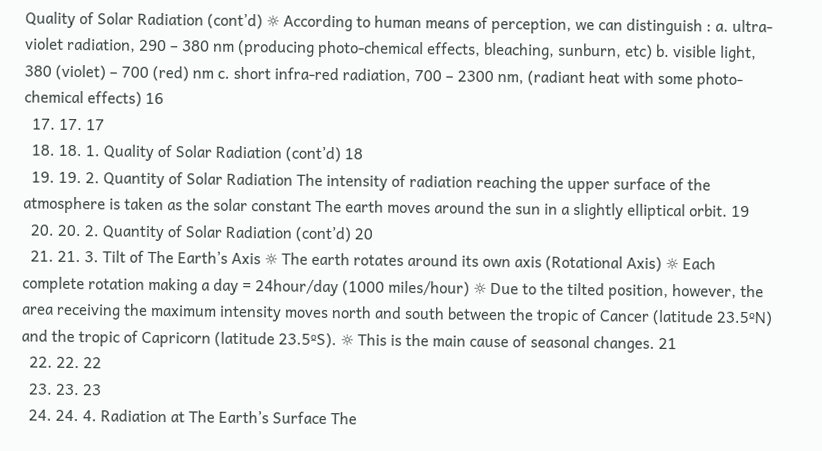Quality of Solar Radiation (cont’d) ☼ According to human means of perception, we can distinguish : a. ultra-violet radiation, 290 – 380 nm (producing photo-chemical effects, bleaching, sunburn, etc) b. visible light, 380 (violet) – 700 (red) nm c. short infra-red radiation, 700 – 2300 nm, (radiant heat with some photo-chemical effects) 16
  17. 17. 17
  18. 18. 1. Quality of Solar Radiation (cont’d) 18
  19. 19. 2. Quantity of Solar Radiation The intensity of radiation reaching the upper surface of the atmosphere is taken as the solar constant The earth moves around the sun in a slightly elliptical orbit. 19
  20. 20. 2. Quantity of Solar Radiation (cont’d) 20
  21. 21. 3. Tilt of The Earth’s Axis ☼ The earth rotates around its own axis (Rotational Axis) ☼ Each complete rotation making a day = 24hour/day (1000 miles/hour) ☼ Due to the tilted position, however, the area receiving the maximum intensity moves north and south between the tropic of Cancer (latitude 23.5ºN) and the tropic of Capricorn (latitude 23.5ºS). ☼ This is the main cause of seasonal changes. 21
  22. 22. 22
  23. 23. 23
  24. 24. 4. Radiation at The Earth’s Surface The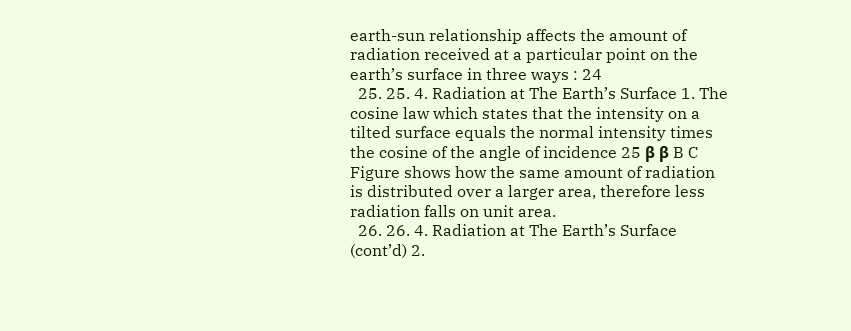earth-sun relationship affects the amount of radiation received at a particular point on the earth’s surface in three ways : 24
  25. 25. 4. Radiation at The Earth’s Surface 1. The cosine law which states that the intensity on a tilted surface equals the normal intensity times the cosine of the angle of incidence 25 β β B C Figure shows how the same amount of radiation is distributed over a larger area, therefore less radiation falls on unit area.
  26. 26. 4. Radiation at The Earth’s Surface (cont’d) 2.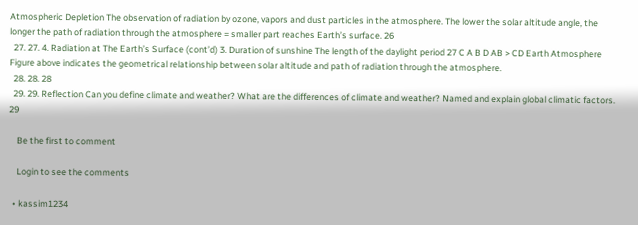Atmospheric Depletion The observation of radiation by ozone, vapors and dust particles in the atmosphere. The lower the solar altitude angle, the longer the path of radiation through the atmosphere = smaller part reaches Earth’s surface. 26
  27. 27. 4. Radiation at The Earth’s Surface (cont’d) 3. Duration of sunshine The length of the daylight period 27 C A B D AB > CD Earth Atmosphere Figure above indicates the geometrical relationship between solar altitude and path of radiation through the atmosphere.
  28. 28. 28
  29. 29. Reflection Can you define climate and weather? What are the differences of climate and weather? Named and explain global climatic factors. 29

    Be the first to comment

    Login to see the comments

  • kassim1234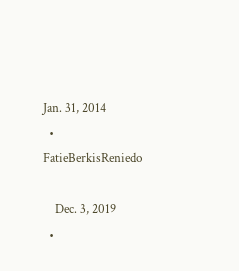Jan. 31, 2014
  • FatieBerkisReniedo

    Dec. 3, 2019
  •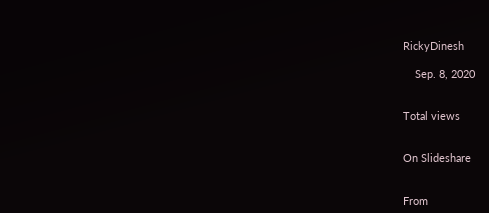RickyDinesh

    Sep. 8, 2020


Total views


On Slideshare


From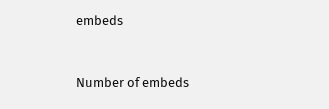embeds


Number of embeds